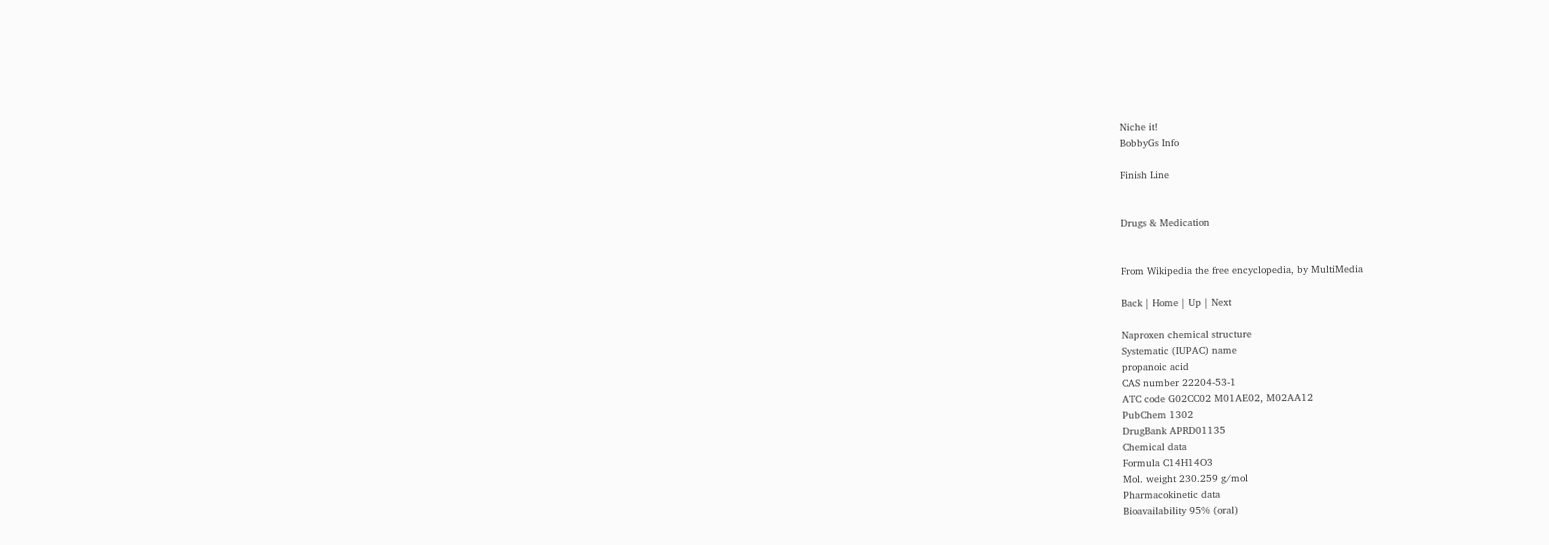Niche it!
BobbyGs Info

Finish Line


Drugs & Medication


From Wikipedia the free encyclopedia, by MultiMedia

Back | Home | Up | Next

Naproxen chemical structure
Systematic (IUPAC) name
propanoic acid
CAS number 22204-53-1
ATC code G02CC02 M01AE02, M02AA12
PubChem 1302
DrugBank APRD01135
Chemical data
Formula C14H14O3
Mol. weight 230.259 g/mol
Pharmacokinetic data
Bioavailability 95% (oral)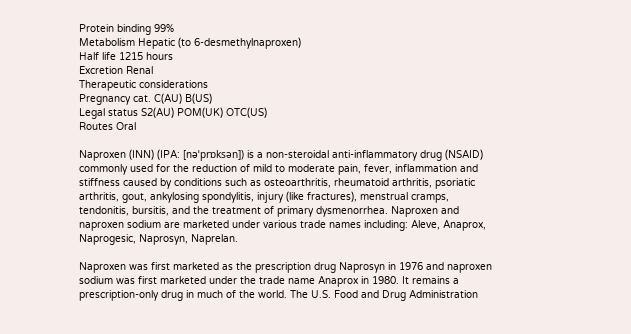Protein binding 99%
Metabolism Hepatic (to 6-desmethylnaproxen)
Half life 1215 hours
Excretion Renal
Therapeutic considerations
Pregnancy cat. C(AU) B(US)
Legal status S2(AU) POM(UK) OTC(US)
Routes Oral

Naproxen (INN) (IPA: [nəˈprɒksən]) is a non-steroidal anti-inflammatory drug (NSAID) commonly used for the reduction of mild to moderate pain, fever, inflammation and stiffness caused by conditions such as osteoarthritis, rheumatoid arthritis, psoriatic arthritis, gout, ankylosing spondylitis, injury (like fractures), menstrual cramps, tendonitis, bursitis, and the treatment of primary dysmenorrhea. Naproxen and naproxen sodium are marketed under various trade names including: Aleve, Anaprox, Naprogesic, Naprosyn, Naprelan.

Naproxen was first marketed as the prescription drug Naprosyn in 1976 and naproxen sodium was first marketed under the trade name Anaprox in 1980. It remains a prescription-only drug in much of the world. The U.S. Food and Drug Administration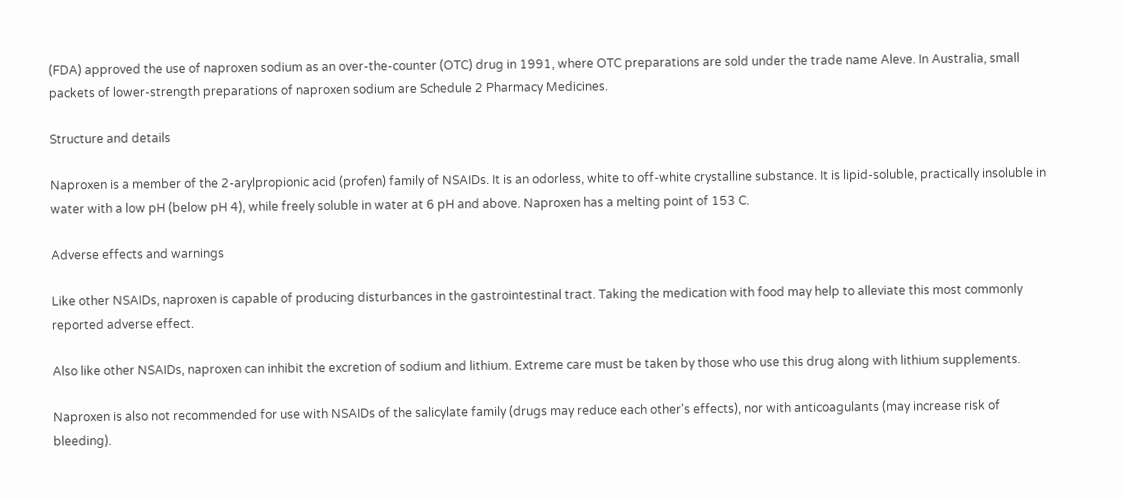(FDA) approved the use of naproxen sodium as an over-the-counter (OTC) drug in 1991, where OTC preparations are sold under the trade name Aleve. In Australia, small packets of lower-strength preparations of naproxen sodium are Schedule 2 Pharmacy Medicines.

Structure and details

Naproxen is a member of the 2-arylpropionic acid (profen) family of NSAIDs. It is an odorless, white to off-white crystalline substance. It is lipid-soluble, practically insoluble in water with a low pH (below pH 4), while freely soluble in water at 6 pH and above. Naproxen has a melting point of 153 C.

Adverse effects and warnings

Like other NSAIDs, naproxen is capable of producing disturbances in the gastrointestinal tract. Taking the medication with food may help to alleviate this most commonly reported adverse effect.

Also like other NSAIDs, naproxen can inhibit the excretion of sodium and lithium. Extreme care must be taken by those who use this drug along with lithium supplements.

Naproxen is also not recommended for use with NSAIDs of the salicylate family (drugs may reduce each other's effects), nor with anticoagulants (may increase risk of bleeding).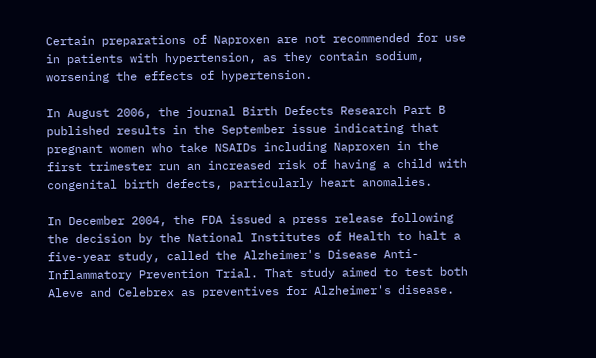Certain preparations of Naproxen are not recommended for use in patients with hypertension, as they contain sodium, worsening the effects of hypertension.

In August 2006, the journal Birth Defects Research Part B published results in the September issue indicating that pregnant women who take NSAIDs including Naproxen in the first trimester run an increased risk of having a child with congenital birth defects, particularly heart anomalies.

In December 2004, the FDA issued a press release following the decision by the National Institutes of Health to halt a five-year study, called the Alzheimer's Disease Anti-Inflammatory Prevention Trial. That study aimed to test both Aleve and Celebrex as preventives for Alzheimer's disease.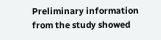Preliminary information from the study showed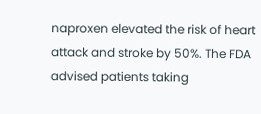naproxen elevated the risk of heart attack and stroke by 50%. The FDA advised patients taking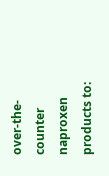over-the-counter naproxen products to: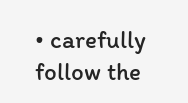• carefully follow the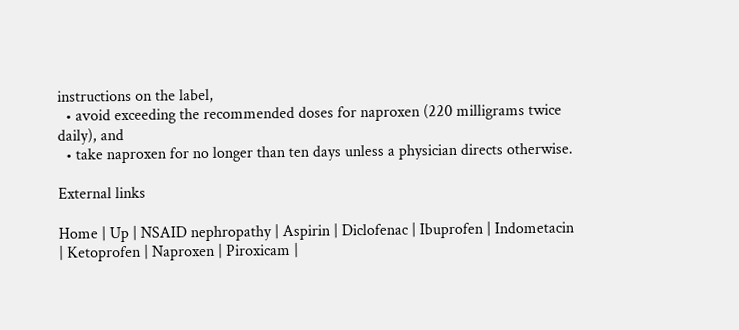instructions on the label,
  • avoid exceeding the recommended doses for naproxen (220 milligrams twice daily), and
  • take naproxen for no longer than ten days unless a physician directs otherwise.

External links

Home | Up | NSAID nephropathy | Aspirin | Diclofenac | Ibuprofen | Indometacin | Ketoprofen | Naproxen | Piroxicam |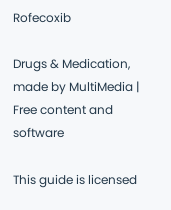Rofecoxib

Drugs & Medication, made by MultiMedia | Free content and software

This guide is licensed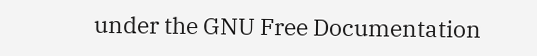under the GNU Free Documentation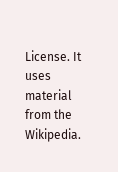License. It uses material from the Wikipedia.